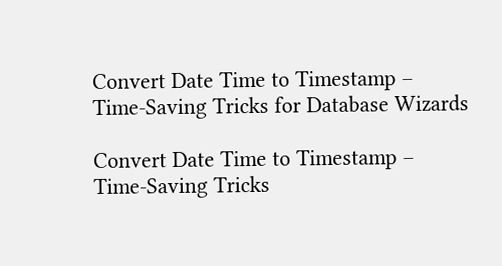Convert Date Time to Timestamp – Time-Saving Tricks for Database Wizards

Convert Date Time to Timestamp – Time-Saving Tricks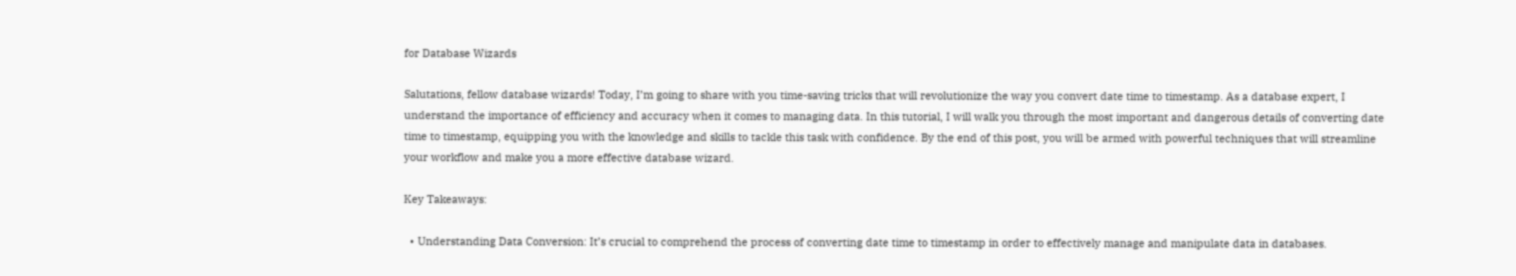for Database Wizards

Salutations, fellow database wizards! Today, I’m going to share with you time-saving tricks that will revolutionize the way you convert date time to timestamp. As a database expert, I understand the importance of efficiency and accuracy when it comes to managing data. In this tutorial, I will walk you through the most important and dangerous details of converting date time to timestamp, equipping you with the knowledge and skills to tackle this task with confidence. By the end of this post, you will be armed with powerful techniques that will streamline your workflow and make you a more effective database wizard.

Key Takeaways:

  • Understanding Data Conversion: It’s crucial to comprehend the process of converting date time to timestamp in order to effectively manage and manipulate data in databases.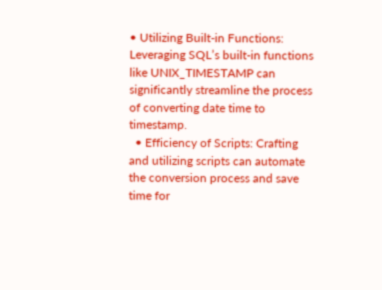• Utilizing Built-in Functions: Leveraging SQL’s built-in functions like UNIX_TIMESTAMP can significantly streamline the process of converting date time to timestamp.
  • Efficiency of Scripts: Crafting and utilizing scripts can automate the conversion process and save time for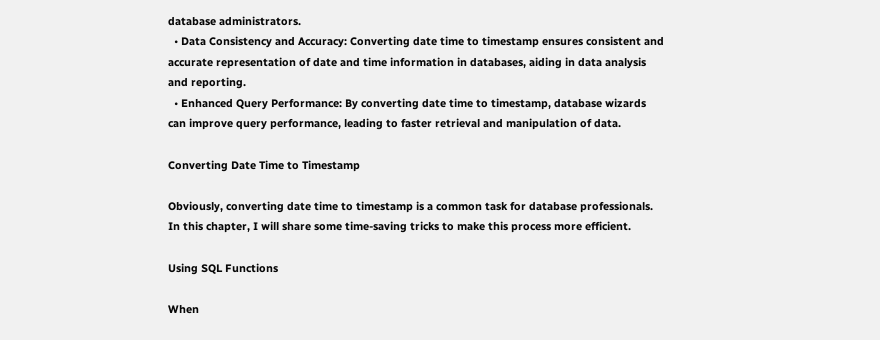database administrators.
  • Data Consistency and Accuracy: Converting date time to timestamp ensures consistent and accurate representation of date and time information in databases, aiding in data analysis and reporting.
  • Enhanced Query Performance: By converting date time to timestamp, database wizards can improve query performance, leading to faster retrieval and manipulation of data.

Converting Date Time to Timestamp

Obviously, converting date time to timestamp is a common task for database professionals. In this chapter, I will share some time-saving tricks to make this process more efficient.

Using SQL Functions

When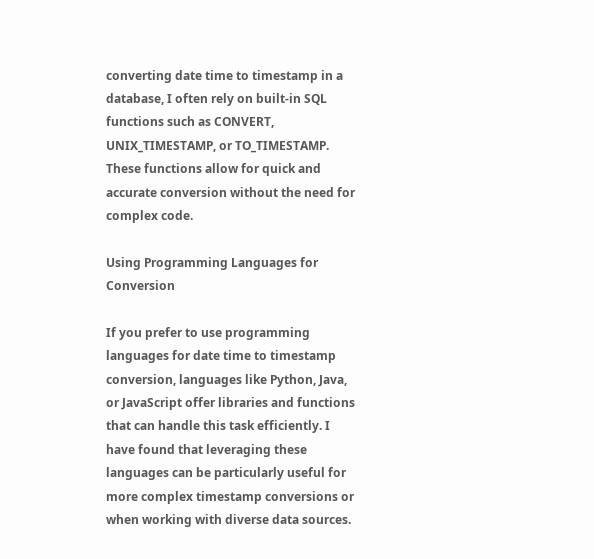converting date time to timestamp in a database, I often rely on built-in SQL functions such as CONVERT, UNIX_TIMESTAMP, or TO_TIMESTAMP. These functions allow for quick and accurate conversion without the need for complex code.

Using Programming Languages for Conversion

If you prefer to use programming languages for date time to timestamp conversion, languages like Python, Java, or JavaScript offer libraries and functions that can handle this task efficiently. I have found that leveraging these languages can be particularly useful for more complex timestamp conversions or when working with diverse data sources.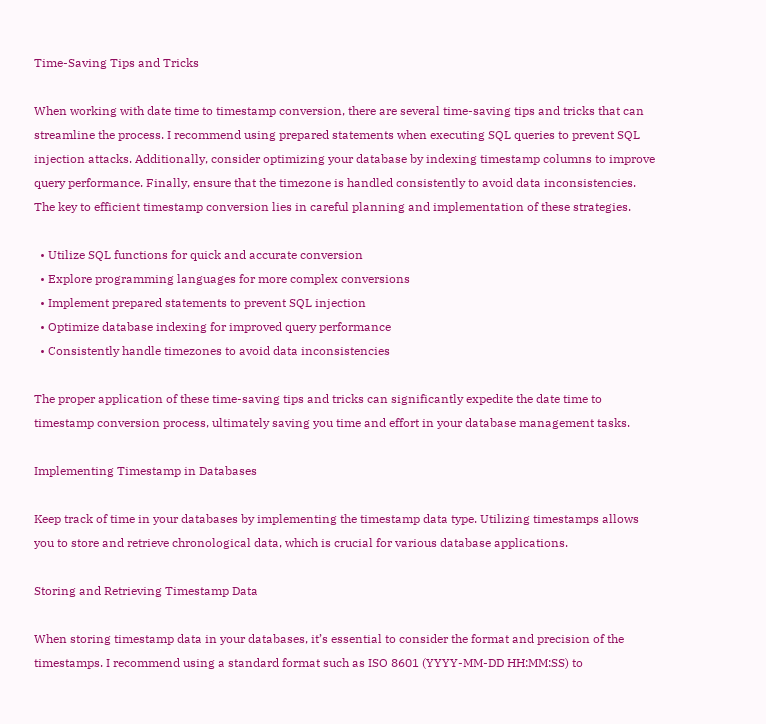Time-Saving Tips and Tricks

When working with date time to timestamp conversion, there are several time-saving tips and tricks that can streamline the process. I recommend using prepared statements when executing SQL queries to prevent SQL injection attacks. Additionally, consider optimizing your database by indexing timestamp columns to improve query performance. Finally, ensure that the timezone is handled consistently to avoid data inconsistencies. The key to efficient timestamp conversion lies in careful planning and implementation of these strategies.

  • Utilize SQL functions for quick and accurate conversion
  • Explore programming languages for more complex conversions
  • Implement prepared statements to prevent SQL injection
  • Optimize database indexing for improved query performance
  • Consistently handle timezones to avoid data inconsistencies

The proper application of these time-saving tips and tricks can significantly expedite the date time to timestamp conversion process, ultimately saving you time and effort in your database management tasks.

Implementing Timestamp in Databases

Keep track of time in your databases by implementing the timestamp data type. Utilizing timestamps allows you to store and retrieve chronological data, which is crucial for various database applications.

Storing and Retrieving Timestamp Data

When storing timestamp data in your databases, it’s essential to consider the format and precision of the timestamps. I recommend using a standard format such as ISO 8601 (YYYY-MM-DD HH:MM:SS) to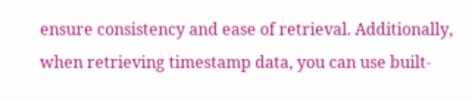ensure consistency and ease of retrieval. Additionally, when retrieving timestamp data, you can use built-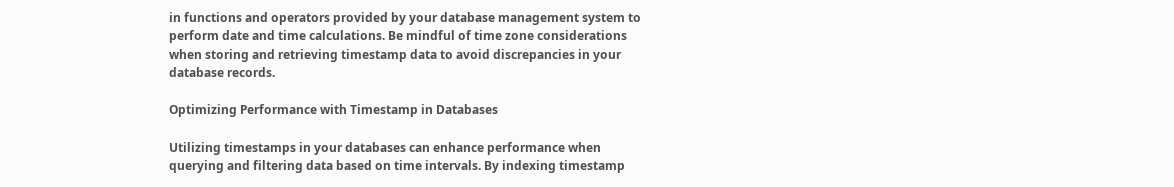in functions and operators provided by your database management system to perform date and time calculations. Be mindful of time zone considerations when storing and retrieving timestamp data to avoid discrepancies in your database records.

Optimizing Performance with Timestamp in Databases

Utilizing timestamps in your databases can enhance performance when querying and filtering data based on time intervals. By indexing timestamp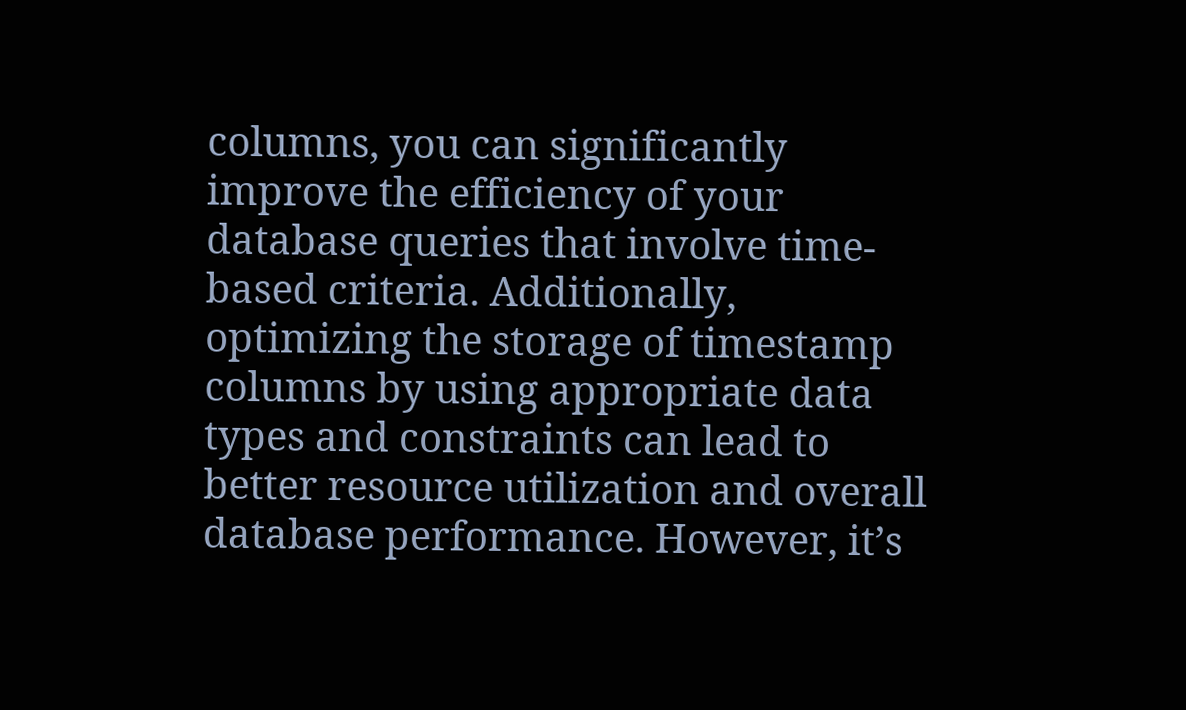columns, you can significantly improve the efficiency of your database queries that involve time-based criteria. Additionally, optimizing the storage of timestamp columns by using appropriate data types and constraints can lead to better resource utilization and overall database performance. However, it’s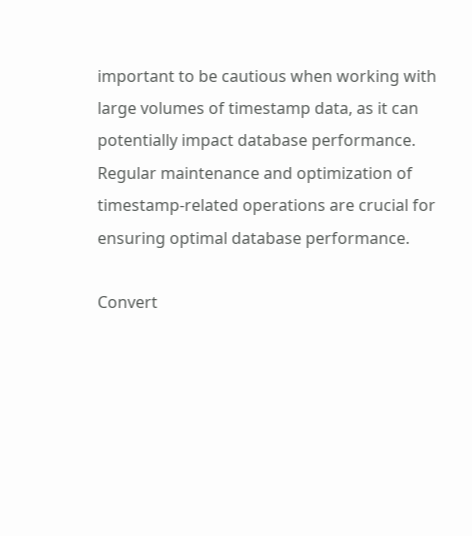important to be cautious when working with large volumes of timestamp data, as it can potentially impact database performance. Regular maintenance and optimization of timestamp-related operations are crucial for ensuring optimal database performance.

Convert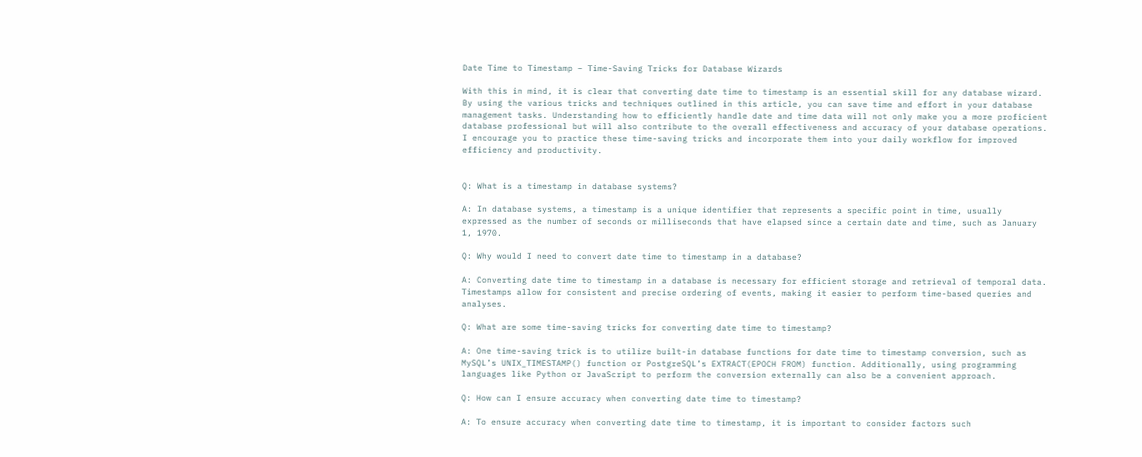Date Time to Timestamp – Time-Saving Tricks for Database Wizards

With this in mind, it is clear that converting date time to timestamp is an essential skill for any database wizard. By using the various tricks and techniques outlined in this article, you can save time and effort in your database management tasks. Understanding how to efficiently handle date and time data will not only make you a more proficient database professional but will also contribute to the overall effectiveness and accuracy of your database operations. I encourage you to practice these time-saving tricks and incorporate them into your daily workflow for improved efficiency and productivity.


Q: What is a timestamp in database systems?

A: In database systems, a timestamp is a unique identifier that represents a specific point in time, usually expressed as the number of seconds or milliseconds that have elapsed since a certain date and time, such as January 1, 1970.

Q: Why would I need to convert date time to timestamp in a database?

A: Converting date time to timestamp in a database is necessary for efficient storage and retrieval of temporal data. Timestamps allow for consistent and precise ordering of events, making it easier to perform time-based queries and analyses.

Q: What are some time-saving tricks for converting date time to timestamp?

A: One time-saving trick is to utilize built-in database functions for date time to timestamp conversion, such as MySQL’s UNIX_TIMESTAMP() function or PostgreSQL’s EXTRACT(EPOCH FROM) function. Additionally, using programming languages like Python or JavaScript to perform the conversion externally can also be a convenient approach.

Q: How can I ensure accuracy when converting date time to timestamp?

A: To ensure accuracy when converting date time to timestamp, it is important to consider factors such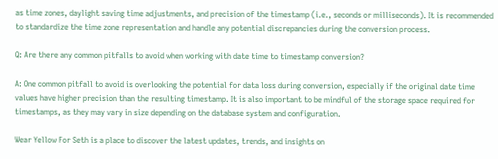as time zones, daylight saving time adjustments, and precision of the timestamp (i.e., seconds or milliseconds). It is recommended to standardize the time zone representation and handle any potential discrepancies during the conversion process.

Q: Are there any common pitfalls to avoid when working with date time to timestamp conversion?

A: One common pitfall to avoid is overlooking the potential for data loss during conversion, especially if the original date time values have higher precision than the resulting timestamp. It is also important to be mindful of the storage space required for timestamps, as they may vary in size depending on the database system and configuration.

Wear Yellow For Seth is a place to discover the latest updates, trends, and insights on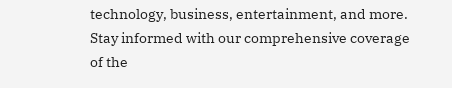technology, business, entertainment, and more. Stay informed with our comprehensive coverage of the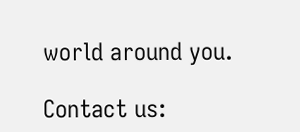world around you.

Contact us: